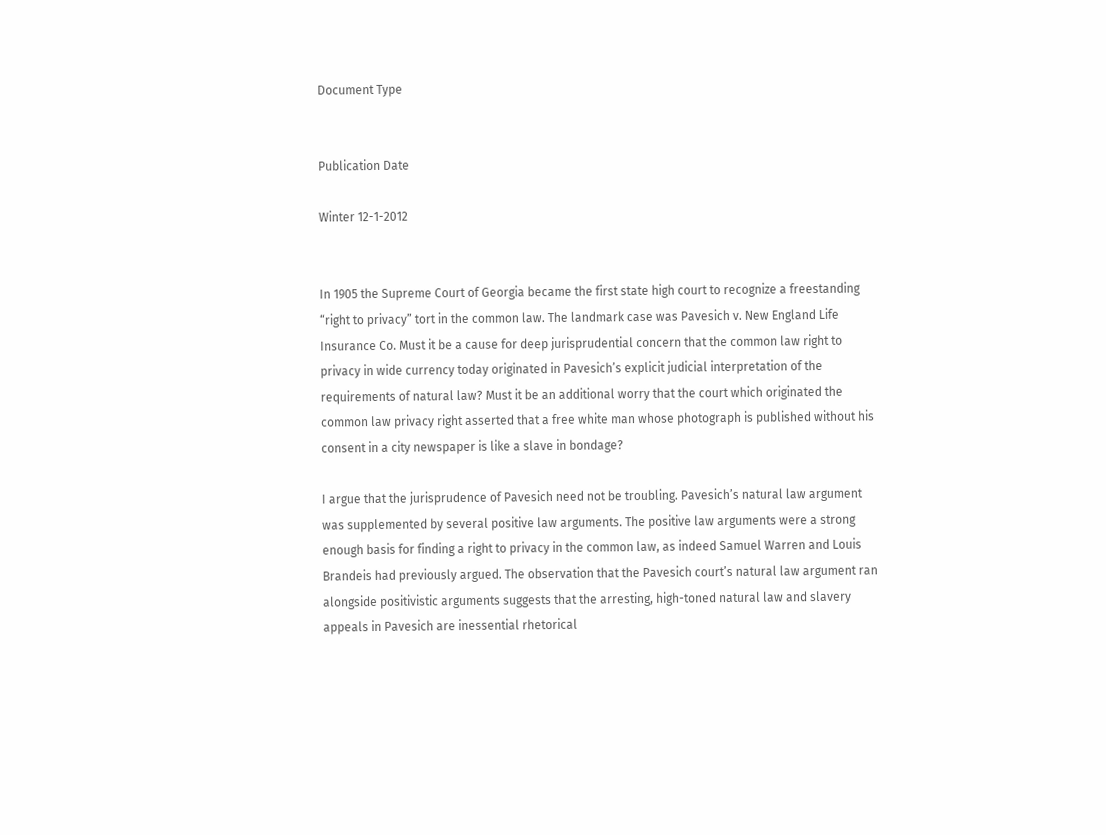Document Type


Publication Date

Winter 12-1-2012


In 1905 the Supreme Court of Georgia became the first state high court to recognize a freestanding “right to privacy” tort in the common law. The landmark case was Pavesich v. New England Life Insurance Co. Must it be a cause for deep jurisprudential concern that the common law right to privacy in wide currency today originated in Pavesich’s explicit judicial interpretation of the requirements of natural law? Must it be an additional worry that the court which originated the common law privacy right asserted that a free white man whose photograph is published without his consent in a city newspaper is like a slave in bondage?

I argue that the jurisprudence of Pavesich need not be troubling. Pavesich’s natural law argument was supplemented by several positive law arguments. The positive law arguments were a strong enough basis for finding a right to privacy in the common law, as indeed Samuel Warren and Louis Brandeis had previously argued. The observation that the Pavesich court’s natural law argument ran alongside positivistic arguments suggests that the arresting, high-toned natural law and slavery appeals in Pavesich are inessential rhetorical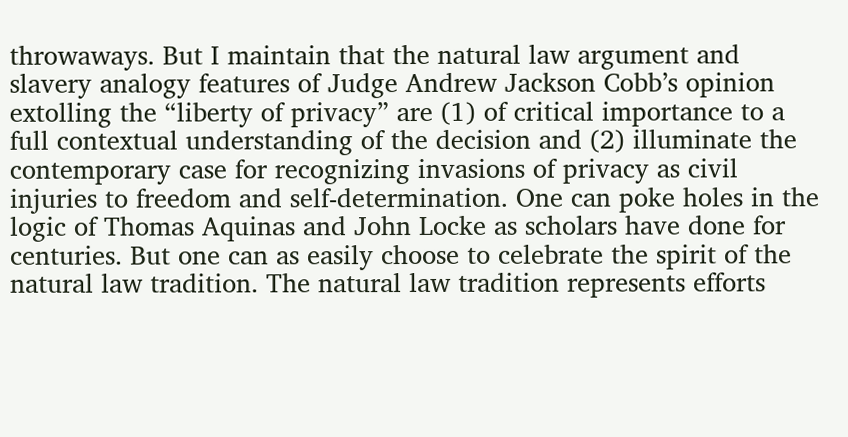throwaways. But I maintain that the natural law argument and slavery analogy features of Judge Andrew Jackson Cobb’s opinion extolling the “liberty of privacy” are (1) of critical importance to a full contextual understanding of the decision and (2) illuminate the contemporary case for recognizing invasions of privacy as civil injuries to freedom and self-determination. One can poke holes in the logic of Thomas Aquinas and John Locke as scholars have done for centuries. But one can as easily choose to celebrate the spirit of the natural law tradition. The natural law tradition represents efforts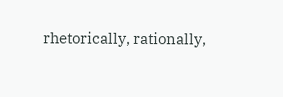rhetorically, rationally,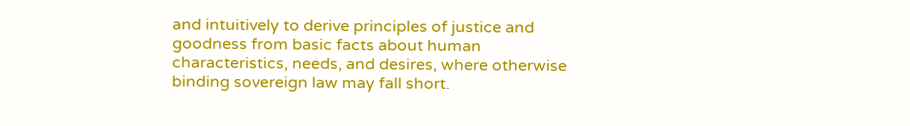and intuitively to derive principles of justice and goodness from basic facts about human characteristics, needs, and desires, where otherwise binding sovereign law may fall short.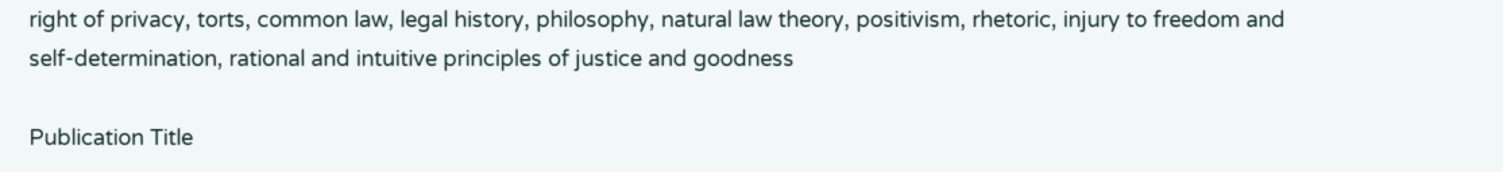right of privacy, torts, common law, legal history, philosophy, natural law theory, positivism, rhetoric, injury to freedom and self-determination, rational and intuitive principles of justice and goodness

Publication Title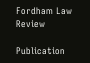Fordham Law Review

Publication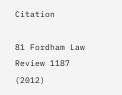Citation

81 Fordham Law Review 1187 (2012)